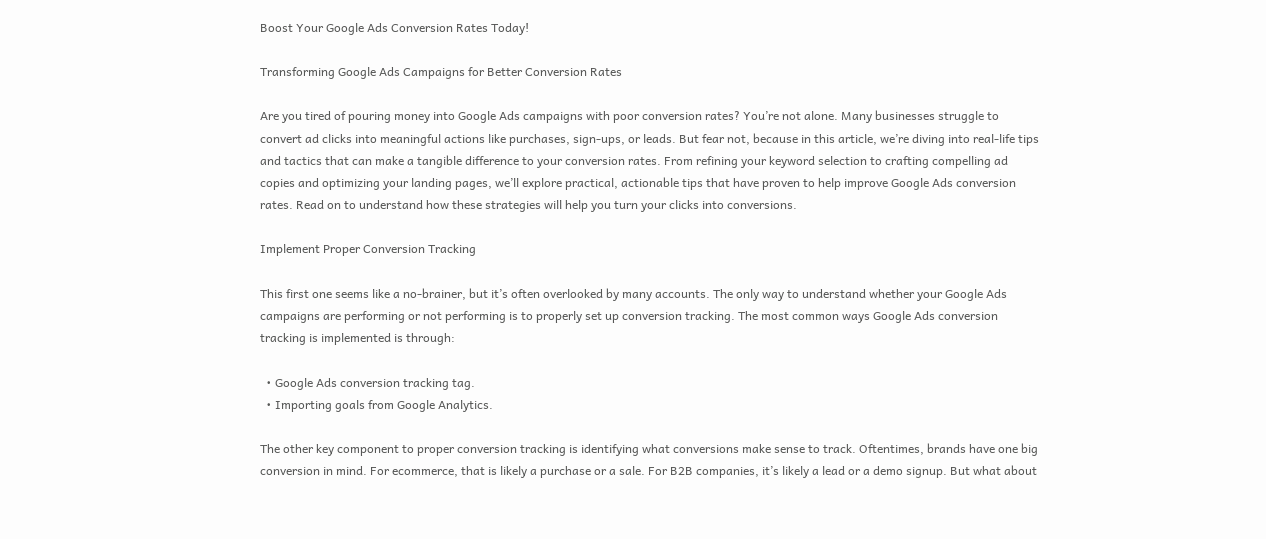Boost Your Google Ads Conversion Rates Today!

Transforming Google Ads Campaigns for Better Conversion Rates

Are you tired of pouring money into Google Ads campaigns with poor conversion rates? You’re not alone. Many businesses struggle to convert ad clicks into meaningful actions like purchases, sign-ups, or leads. But fear not, because in this article, we’re diving into real-life tips and tactics that can make a tangible difference to your conversion rates. From refining your keyword selection to crafting compelling ad copies and optimizing your landing pages, we’ll explore practical, actionable tips that have proven to help improve Google Ads conversion rates. Read on to understand how these strategies will help you turn your clicks into conversions.

Implement Proper Conversion Tracking

This first one seems like a no-brainer, but it’s often overlooked by many accounts. The only way to understand whether your Google Ads campaigns are performing or not performing is to properly set up conversion tracking. The most common ways Google Ads conversion tracking is implemented is through:

  • Google Ads conversion tracking tag.
  • Importing goals from Google Analytics.

The other key component to proper conversion tracking is identifying what conversions make sense to track. Oftentimes, brands have one big conversion in mind. For ecommerce, that is likely a purchase or a sale. For B2B companies, it’s likely a lead or a demo signup. But what about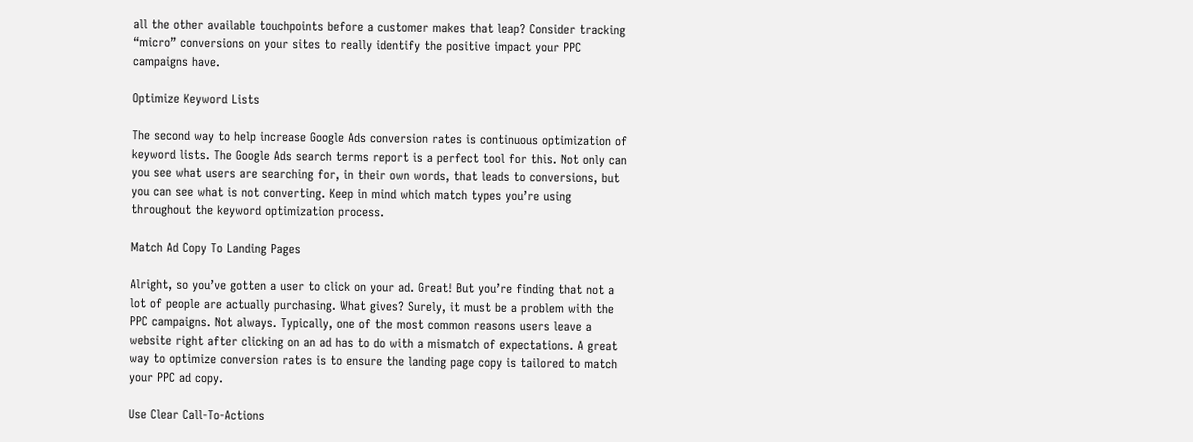all the other available touchpoints before a customer makes that leap? Consider tracking “micro” conversions on your sites to really identify the positive impact your PPC campaigns have.

Optimize Keyword Lists

The second way to help increase Google Ads conversion rates is continuous optimization of keyword lists. The Google Ads search terms report is a perfect tool for this. Not only can you see what users are searching for, in their own words, that leads to conversions, but you can see what is not converting. Keep in mind which match types you’re using throughout the keyword optimization process.

Match Ad Copy To Landing Pages

Alright, so you’ve gotten a user to click on your ad. Great! But you’re finding that not a lot of people are actually purchasing. What gives? Surely, it must be a problem with the PPC campaigns. Not always. Typically, one of the most common reasons users leave a website right after clicking on an ad has to do with a mismatch of expectations. A great way to optimize conversion rates is to ensure the landing page copy is tailored to match your PPC ad copy.

Use Clear Call-To-Actions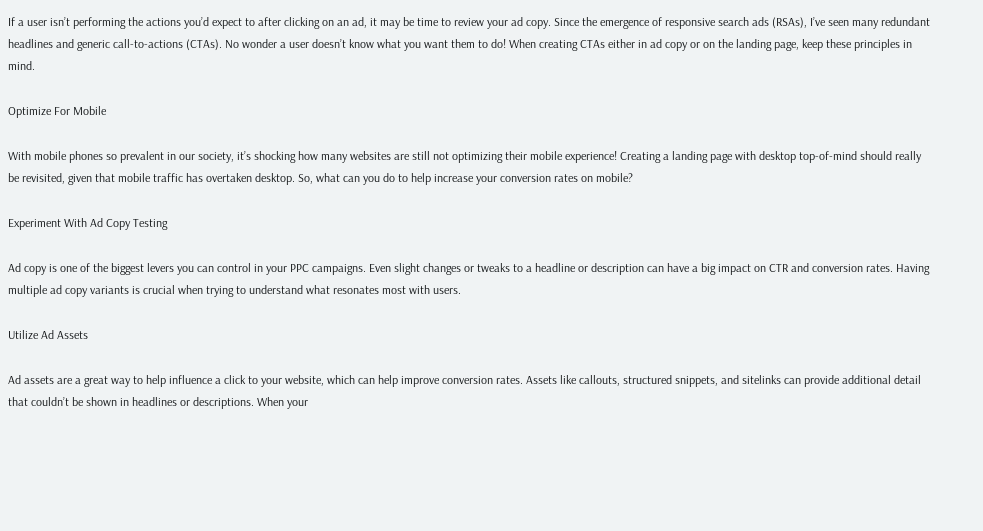If a user isn’t performing the actions you’d expect to after clicking on an ad, it may be time to review your ad copy. Since the emergence of responsive search ads (RSAs), I’ve seen many redundant headlines and generic call-to-actions (CTAs). No wonder a user doesn’t know what you want them to do! When creating CTAs either in ad copy or on the landing page, keep these principles in mind.

Optimize For Mobile

With mobile phones so prevalent in our society, it’s shocking how many websites are still not optimizing their mobile experience! Creating a landing page with desktop top-of-mind should really be revisited, given that mobile traffic has overtaken desktop. So, what can you do to help increase your conversion rates on mobile?

Experiment With Ad Copy Testing

Ad copy is one of the biggest levers you can control in your PPC campaigns. Even slight changes or tweaks to a headline or description can have a big impact on CTR and conversion rates. Having multiple ad copy variants is crucial when trying to understand what resonates most with users.

Utilize Ad Assets

Ad assets are a great way to help influence a click to your website, which can help improve conversion rates. Assets like callouts, structured snippets, and sitelinks can provide additional detail that couldn’t be shown in headlines or descriptions. When your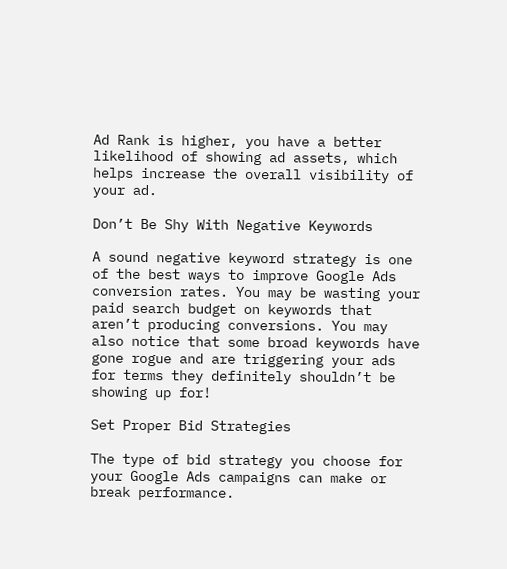Ad Rank is higher, you have a better likelihood of showing ad assets, which helps increase the overall visibility of your ad.

Don’t Be Shy With Negative Keywords

A sound negative keyword strategy is one of the best ways to improve Google Ads conversion rates. You may be wasting your paid search budget on keywords that aren’t producing conversions. You may also notice that some broad keywords have gone rogue and are triggering your ads for terms they definitely shouldn’t be showing up for!

Set Proper Bid Strategies

The type of bid strategy you choose for your Google Ads campaigns can make or break performance.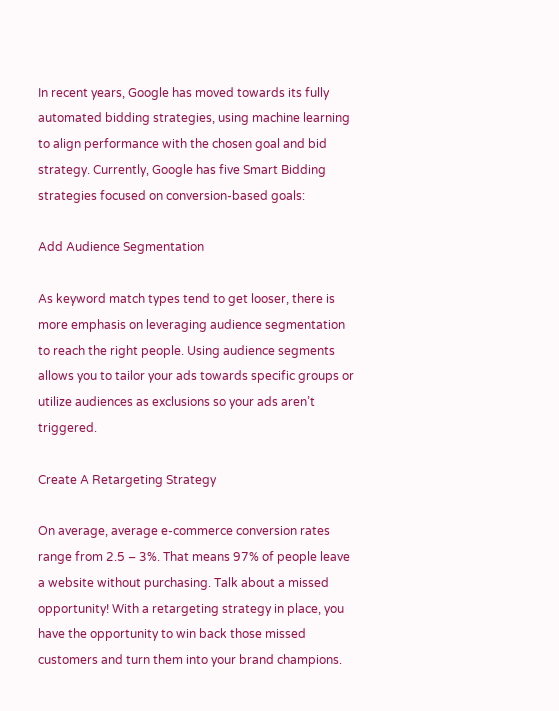In recent years, Google has moved towards its fully automated bidding strategies, using machine learning to align performance with the chosen goal and bid strategy. Currently, Google has five Smart Bidding strategies focused on conversion-based goals:

Add Audience Segmentation

As keyword match types tend to get looser, there is more emphasis on leveraging audience segmentation to reach the right people. Using audience segments allows you to tailor your ads towards specific groups or utilize audiences as exclusions so your ads aren’t triggered.

Create A Retargeting Strategy

On average, average e-commerce conversion rates range from 2.5 – 3%. That means 97% of people leave a website without purchasing. Talk about a missed opportunity! With a retargeting strategy in place, you have the opportunity to win back those missed customers and turn them into your brand champions.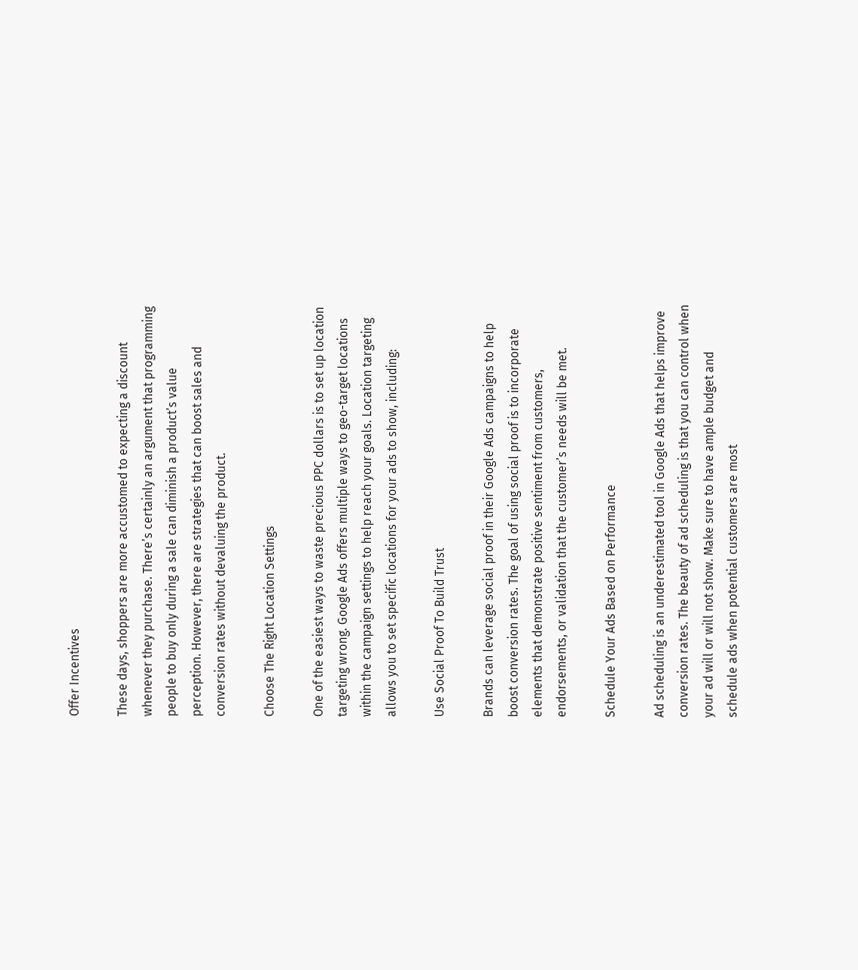Offer Incentives

These days, shoppers are more accustomed to expecting a discount whenever they purchase. There’s certainly an argument that programming people to buy only during a sale can diminish a product’s value perception. However, there are strategies that can boost sales and conversion rates without devaluing the product.

Choose The Right Location Settings

One of the easiest ways to waste precious PPC dollars is to set up location targeting wrong. Google Ads offers multiple ways to geo-target locations within the campaign settings to help reach your goals. Location targeting allows you to set specific locations for your ads to show, including:

Use Social Proof To Build Trust

Brands can leverage social proof in their Google Ads campaigns to help boost conversion rates. The goal of using social proof is to incorporate elements that demonstrate positive sentiment from customers, endorsements, or validation that the customer’s needs will be met.

Schedule Your Ads Based on Performance

Ad scheduling is an underestimated tool in Google Ads that helps improve conversion rates. The beauty of ad scheduling is that you can control when your ad will or will not show. Make sure to have ample budget and schedule ads when potential customers are most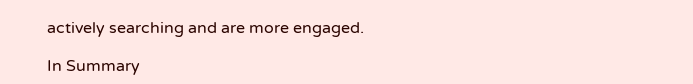actively searching and are more engaged.

In Summary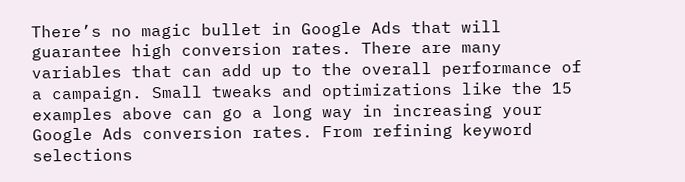There’s no magic bullet in Google Ads that will guarantee high conversion rates. There are many variables that can add up to the overall performance of a campaign. Small tweaks and optimizations like the 15 examples above can go a long way in increasing your Google Ads conversion rates. From refining keyword selections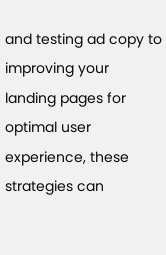and testing ad copy to improving your landing pages for optimal user experience, these strategies can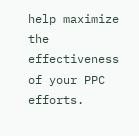help maximize the effectiveness of your PPC efforts.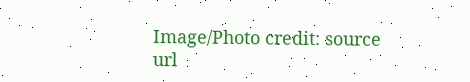Image/Photo credit: source url